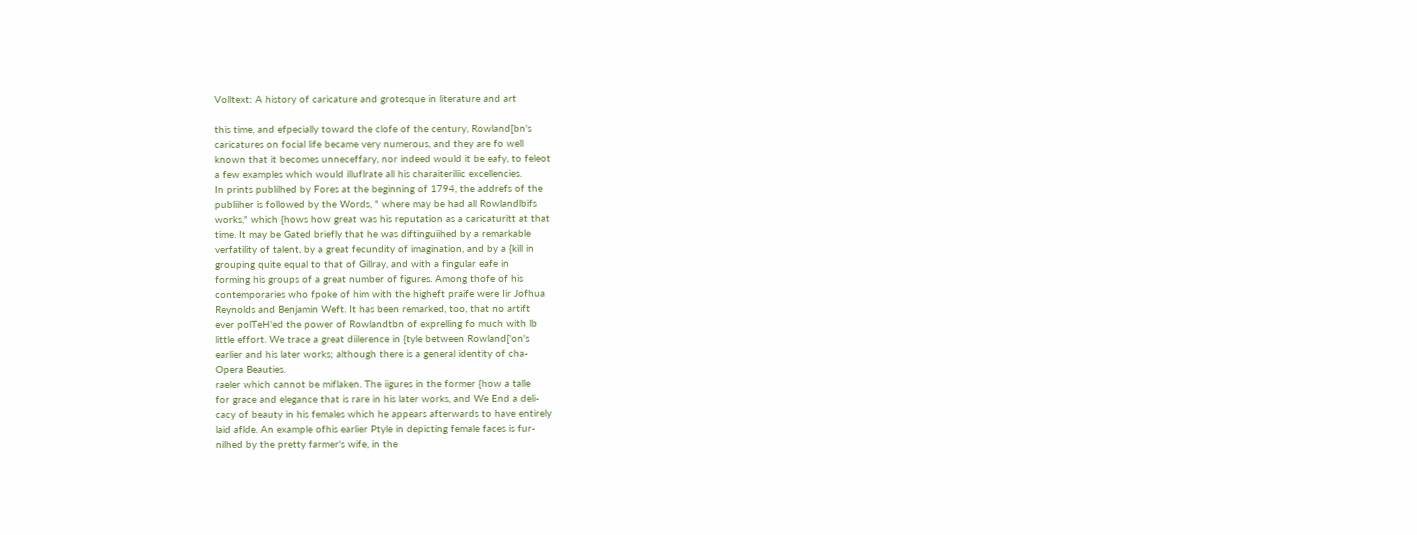Volltext: A history of caricature and grotesque in literature and art

this time, and efpecially toward the clofe of the century, Rowland[bn's
caricatures on focial life became very numerous, and they are fo well
known that it becomes unneceffary, nor indeed would it be eafy, to feleot
a few examples which would illuflrate all his charaiteriliic excellencies.
In prints publilhed by Fores at the beginning of 1794, the addrefs of the
publiiher is followed by the Words, " where may be had all Rowlandlbifs
works," which {hows how great was his reputation as a caricaturitt at that
time. It may be Gated briefly that he was diftinguiihed by a remarkable
verfatility of talent, by a great fecundity of imagination, and by a {kill in
grouping quite equal to that of Gillray, and with a fingular eafe in
forming his groups of a great number of figures. Among thofe of his
contemporaries who fpoke of him with the higheft praife were Iir Jofhua
Reynolds and Benjamin Weft. It has been remarked, too, that no artift
ever polTeH'ed the power of Rowlandtbn of exprelling fo much with lb
little effort. We trace a great diilerence in {tyle between Rowland['on's
earlier and his later works; although there is a general identity of cha-
Opera Beauties.
raeler which cannot be miflaken. The iigures in the former {how a talle
for grace and elegance that is rare in his later works, and We End a deli-
cacy of beauty in his females which he appears afterwards to have entirely
laid aflde. An example ofhis earlier Ptyle in depicting female faces is fur-
nilhed by the pretty farmer's wife, in the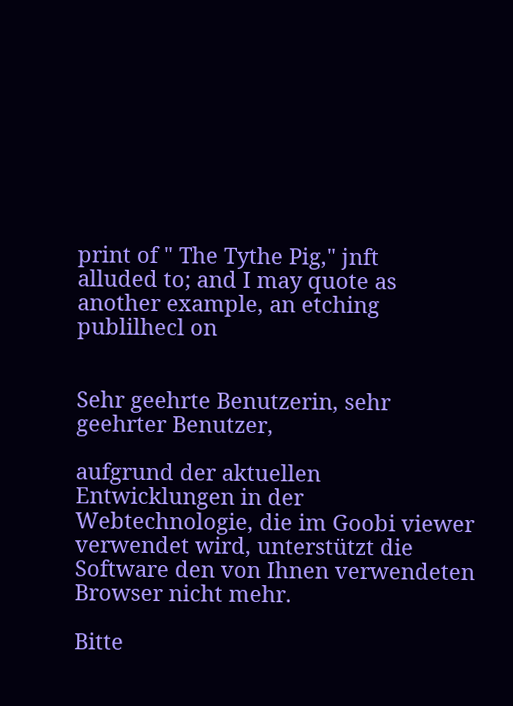print of " The Tythe Pig," jnft
alluded to; and I may quote as another example, an etching publilhecl on


Sehr geehrte Benutzerin, sehr geehrter Benutzer,

aufgrund der aktuellen Entwicklungen in der Webtechnologie, die im Goobi viewer verwendet wird, unterstützt die Software den von Ihnen verwendeten Browser nicht mehr.

Bitte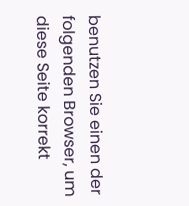benutzen Sie einen der folgenden Browser, um diese Seite korrekt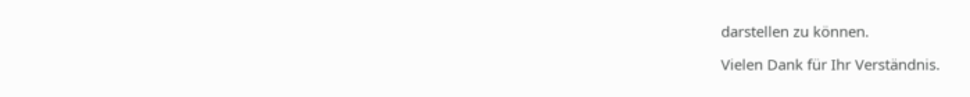darstellen zu können.

Vielen Dank für Ihr Verständnis.